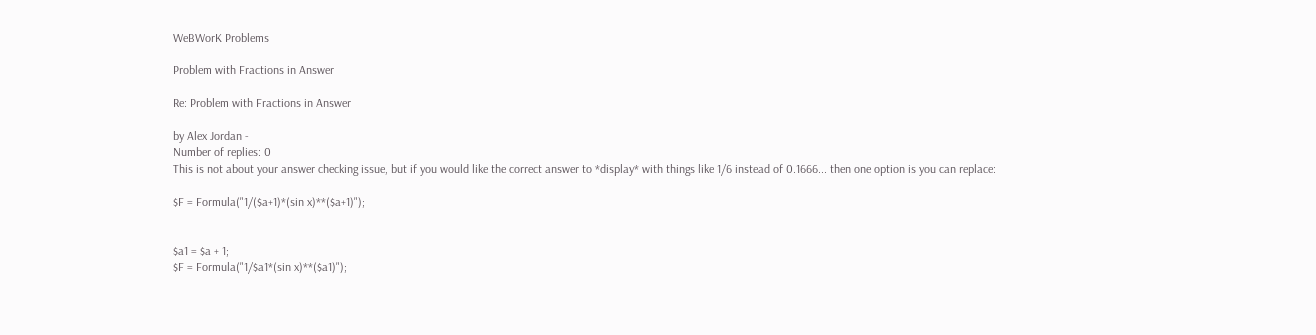WeBWorK Problems

Problem with Fractions in Answer

Re: Problem with Fractions in Answer

by Alex Jordan -
Number of replies: 0
This is not about your answer checking issue, but if you would like the correct answer to *display* with things like 1/6 instead of 0.1666... then one option is you can replace:

$F = Formula("1/($a+1)*(sin x)**($a+1)");


$a1 = $a + 1;
$F = Formula("1/$a1*(sin x)**($a1)");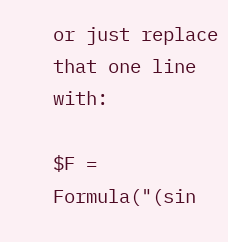or just replace that one line with:

$F = Formula("(sin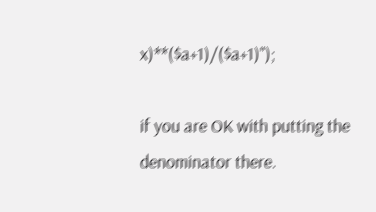x)**($a+1)/($a+1)");

if you are OK with putting the denominator there.